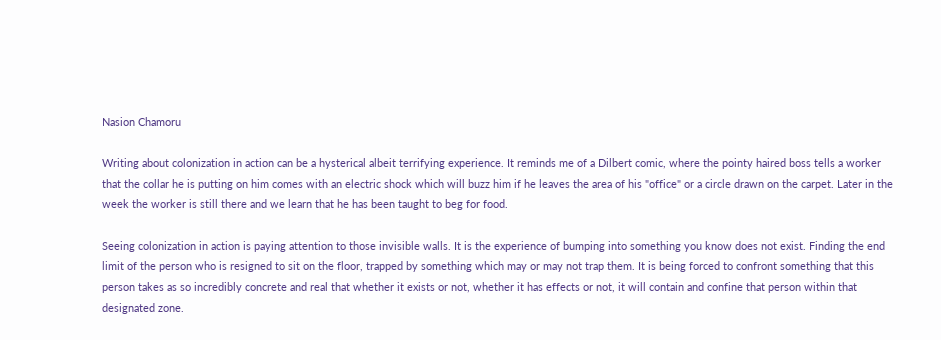Nasion Chamoru

Writing about colonization in action can be a hysterical albeit terrifying experience. It reminds me of a Dilbert comic, where the pointy haired boss tells a worker that the collar he is putting on him comes with an electric shock which will buzz him if he leaves the area of his "office" or a circle drawn on the carpet. Later in the week the worker is still there and we learn that he has been taught to beg for food.

Seeing colonization in action is paying attention to those invisible walls. It is the experience of bumping into something you know does not exist. Finding the end limit of the person who is resigned to sit on the floor, trapped by something which may or may not trap them. It is being forced to confront something that this person takes as so incredibly concrete and real that whether it exists or not, whether it has effects or not, it will contain and confine that person within that designated zone.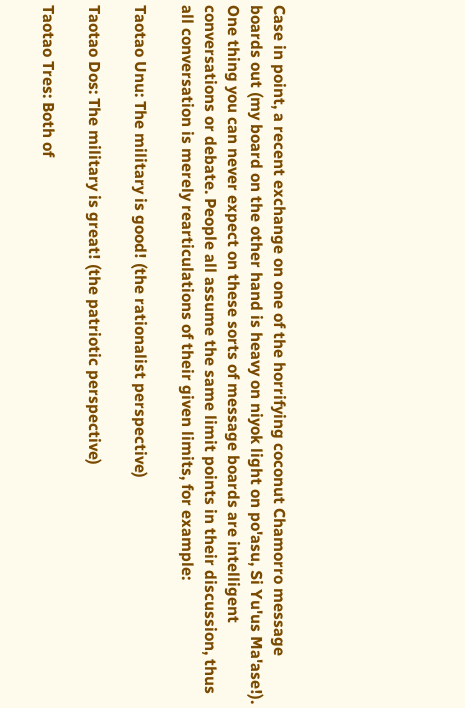Case in point, a recent exchange on one of the horrifying coconut Chamorro message boards out (my board on the other hand is heavy on niyok light on po'asu, Si Yu'us Ma'ase!). One thing you can never expect on these sorts of message boards are intelligent conversations or debate. People all assume the same limit points in their discussion, thus all conversation is merely rearticulations of their given limits, for example:

Taotao Unu: The military is good! (the rationalist perspective)

Taotao Dos: The military is great! (the patriotic perspective)

Taotao Tres: Both of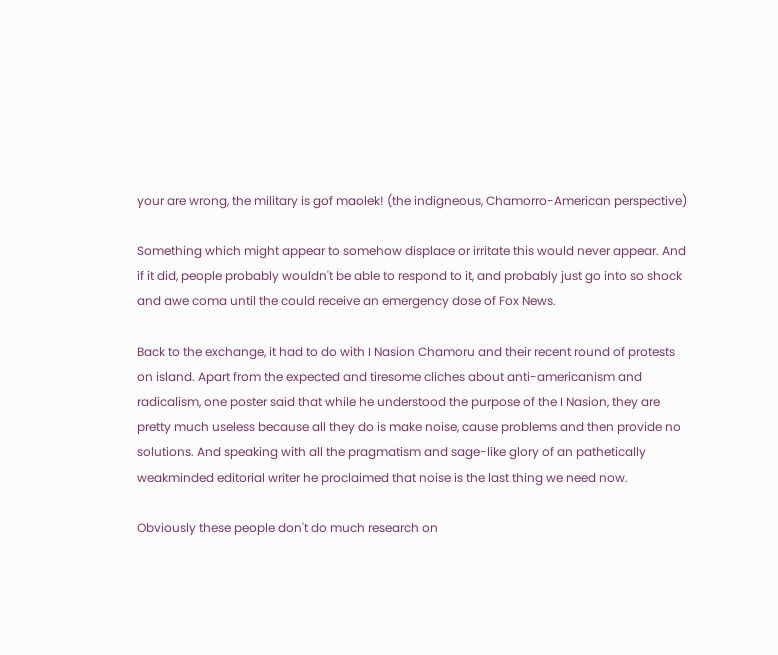your are wrong, the military is gof maolek! (the indigneous, Chamorro-American perspective)

Something which might appear to somehow displace or irritate this would never appear. And if it did, people probably wouldn't be able to respond to it, and probably just go into so shock and awe coma until the could receive an emergency dose of Fox News.

Back to the exchange, it had to do with I Nasion Chamoru and their recent round of protests on island. Apart from the expected and tiresome cliches about anti-americanism and radicalism, one poster said that while he understood the purpose of the I Nasion, they are pretty much useless because all they do is make noise, cause problems and then provide no solutions. And speaking with all the pragmatism and sage-like glory of an pathetically weakminded editorial writer he proclaimed that noise is the last thing we need now.

Obviously these people don't do much research on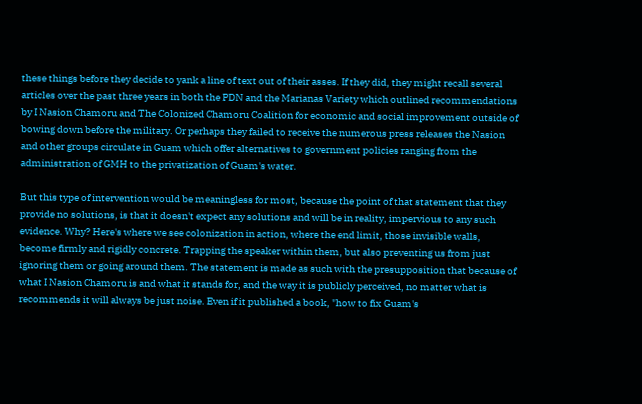these things before they decide to yank a line of text out of their asses. If they did, they might recall several articles over the past three years in both the PDN and the Marianas Variety which outlined recommendations by I Nasion Chamoru and The Colonized Chamoru Coalition for economic and social improvement outside of bowing down before the military. Or perhaps they failed to receive the numerous press releases the Nasion and other groups circulate in Guam which offer alternatives to government policies ranging from the administration of GMH to the privatization of Guam's water.

But this type of intervention would be meaningless for most, because the point of that statement that they provide no solutions, is that it doesn't expect any solutions and will be in reality, impervious to any such evidence. Why? Here's where we see colonization in action, where the end limit, those invisible walls, become firmly and rigidly concrete. Trapping the speaker within them, but also preventing us from just ignoring them or going around them. The statement is made as such with the presupposition that because of what I Nasion Chamoru is and what it stands for, and the way it is publicly perceived, no matter what is recommends it will always be just noise. Even if it published a book, "how to fix Guam's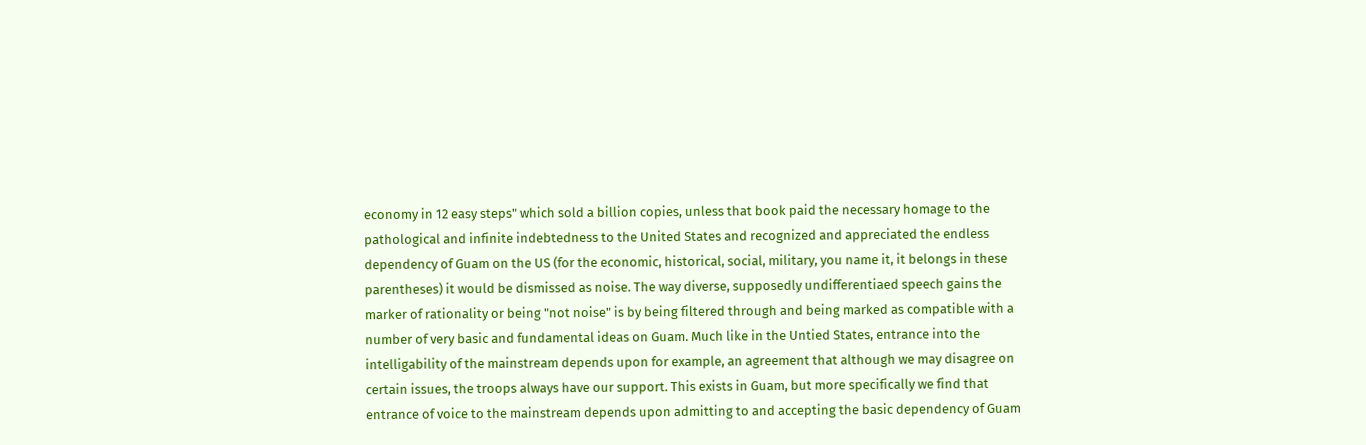economy in 12 easy steps" which sold a billion copies, unless that book paid the necessary homage to the pathological and infinite indebtedness to the United States and recognized and appreciated the endless dependency of Guam on the US (for the economic, historical, social, military, you name it, it belongs in these parentheses) it would be dismissed as noise. The way diverse, supposedly undifferentiaed speech gains the marker of rationality or being "not noise" is by being filtered through and being marked as compatible with a number of very basic and fundamental ideas on Guam. Much like in the Untied States, entrance into the intelligability of the mainstream depends upon for example, an agreement that although we may disagree on certain issues, the troops always have our support. This exists in Guam, but more specifically we find that entrance of voice to the mainstream depends upon admitting to and accepting the basic dependency of Guam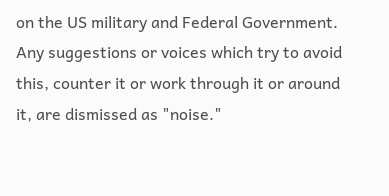on the US military and Federal Government. Any suggestions or voices which try to avoid this, counter it or work through it or around it, are dismissed as "noise."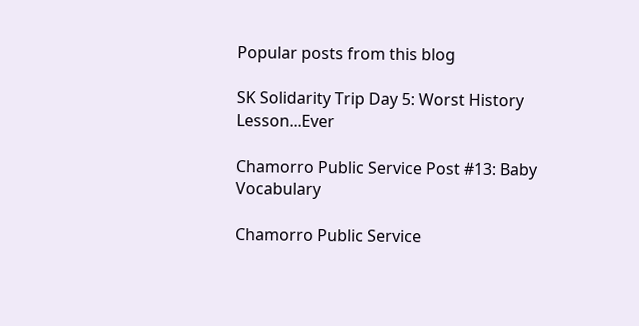Popular posts from this blog

SK Solidarity Trip Day 5: Worst History Lesson...Ever

Chamorro Public Service Post #13: Baby Vocabulary

Chamorro Public Service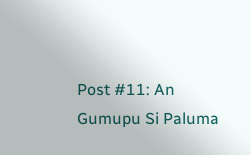Post #11: An Gumupu Si Paluma